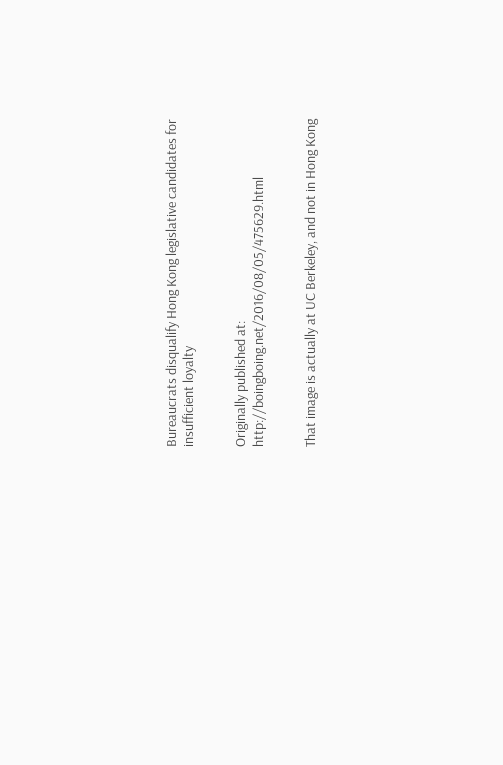Bureaucrats disqualify Hong Kong legislative candidates for insufficient loyalty


Originally published at: http://boingboing.net/2016/08/05/475629.html


That image is actually at UC Berkeley, and not in Hong Kong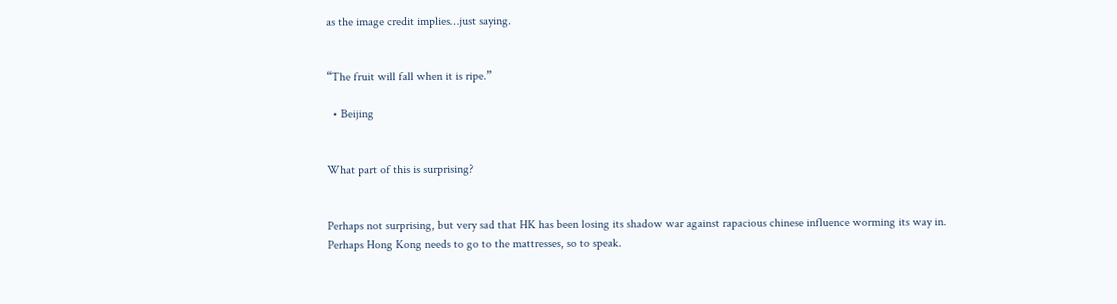as the image credit implies…just saying.


“The fruit will fall when it is ripe.”

  • Beijing


What part of this is surprising?


Perhaps not surprising, but very sad that HK has been losing its shadow war against rapacious chinese influence worming its way in.
Perhaps Hong Kong needs to go to the mattresses, so to speak.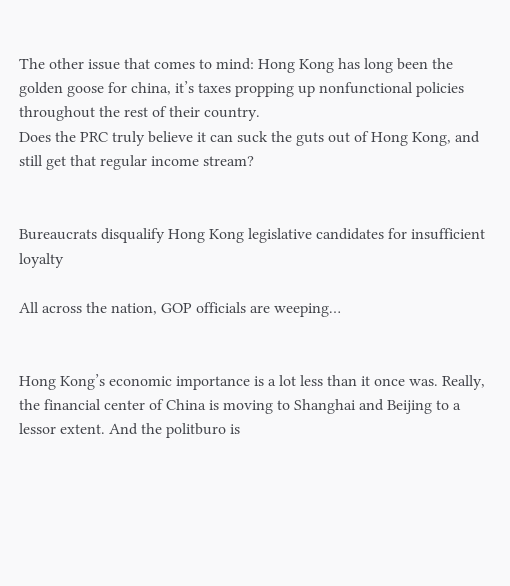The other issue that comes to mind: Hong Kong has long been the golden goose for china, it’s taxes propping up nonfunctional policies throughout the rest of their country.
Does the PRC truly believe it can suck the guts out of Hong Kong, and still get that regular income stream?


Bureaucrats disqualify Hong Kong legislative candidates for insufficient loyalty

All across the nation, GOP officials are weeping…


Hong Kong’s economic importance is a lot less than it once was. Really, the financial center of China is moving to Shanghai and Beijing to a lessor extent. And the politburo is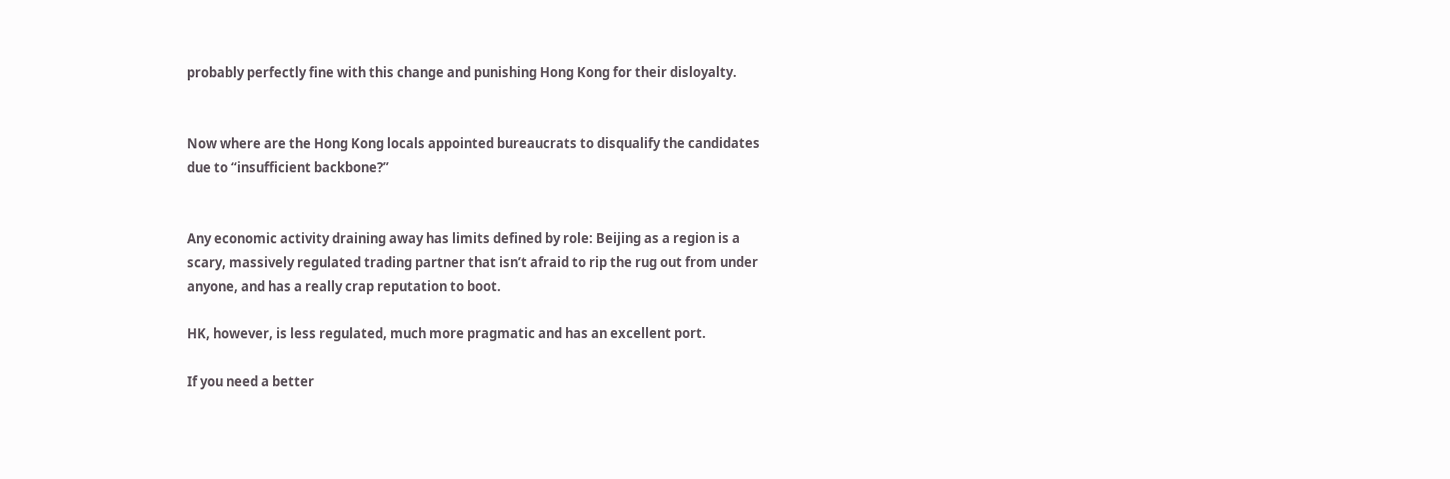probably perfectly fine with this change and punishing Hong Kong for their disloyalty.


Now where are the Hong Kong locals appointed bureaucrats to disqualify the candidates due to “insufficient backbone?”


Any economic activity draining away has limits defined by role: Beijing as a region is a scary, massively regulated trading partner that isn’t afraid to rip the rug out from under anyone, and has a really crap reputation to boot.

HK, however, is less regulated, much more pragmatic and has an excellent port.

If you need a better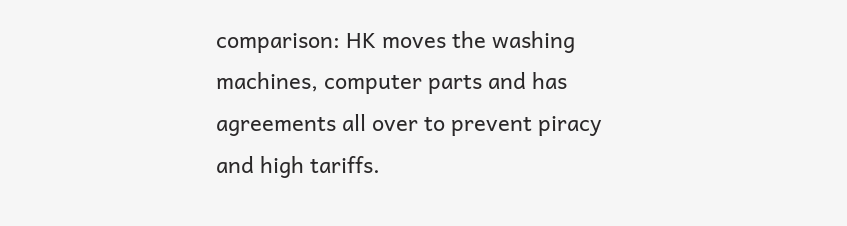comparison: HK moves the washing machines, computer parts and has agreements all over to prevent piracy and high tariffs.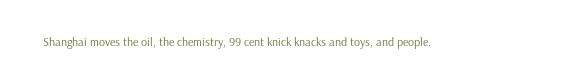Shanghai moves the oil, the chemistry, 99 cent knick knacks and toys, and people.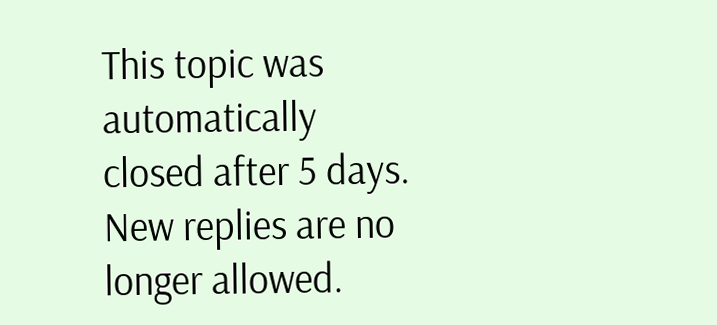This topic was automatically closed after 5 days. New replies are no longer allowed.